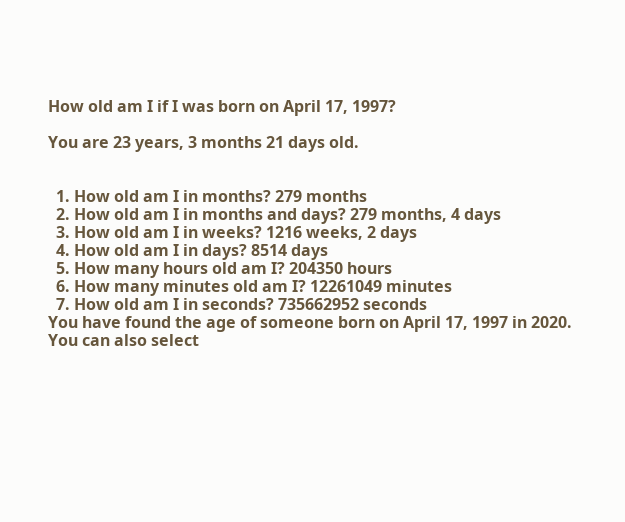How old am I if I was born on April 17, 1997?

You are 23 years, 3 months 21 days old.


  1. How old am I in months? 279 months
  2. How old am I in months and days? 279 months, 4 days
  3. How old am I in weeks? 1216 weeks, 2 days
  4. How old am I in days? 8514 days
  5. How many hours old am I? 204350 hours
  6. How many minutes old am I? 12261049 minutes
  7. How old am I in seconds? 735662952 seconds
You have found the age of someone born on April 17, 1997 in 2020. You can also select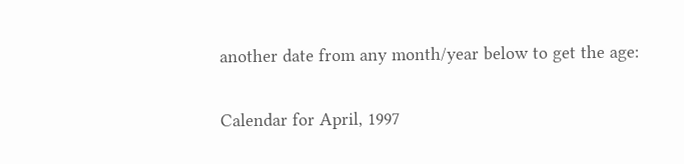another date from any month/year below to get the age:


Calendar for April, 1997